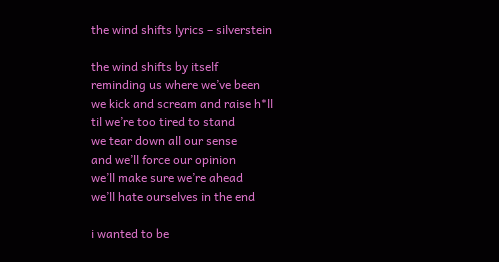the wind shifts lyrics – silverstein

the wind shifts by itself
reminding us where we’ve been
we kick and scream and raise h*ll
til we’re too tired to stand
we tear down all our sense
and we’ll force our opinion
we’ll make sure we’re ahead
we’ll hate ourselves in the end

i wanted to be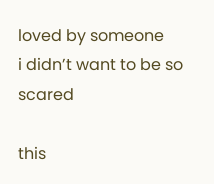loved by someone
i didn’t want to be so scared

this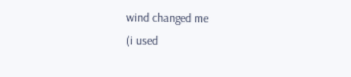wind changed me
(i used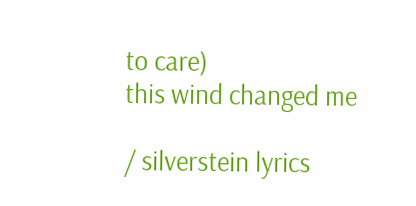to care)
this wind changed me

/ silverstein lyrics